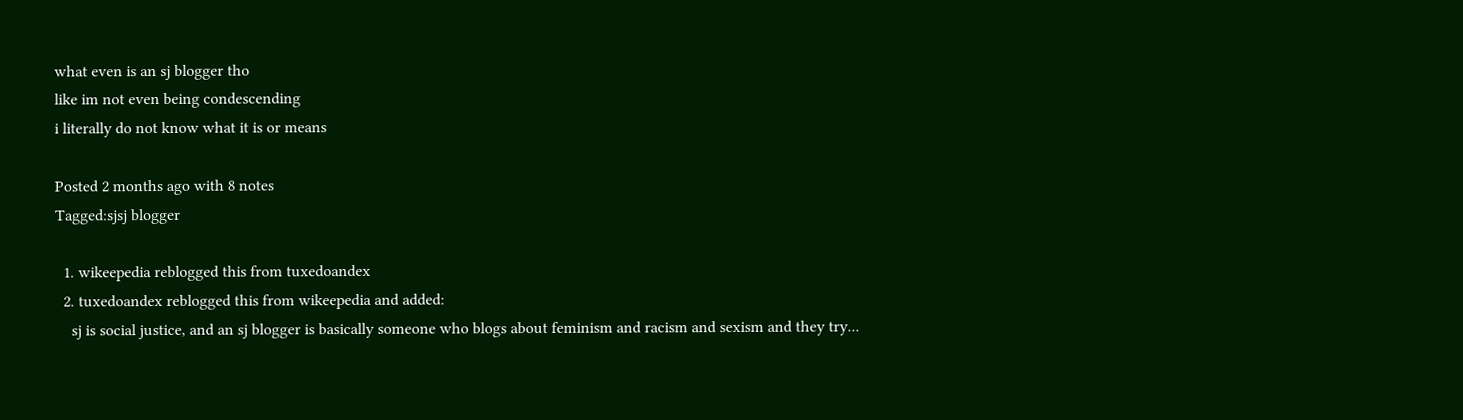what even is an sj blogger tho
like im not even being condescending
i literally do not know what it is or means

Posted 2 months ago with 8 notes
Tagged:sjsj blogger

  1. wikeepedia reblogged this from tuxedoandex
  2. tuxedoandex reblogged this from wikeepedia and added:
    sj is social justice, and an sj blogger is basically someone who blogs about feminism and racism and sexism and they try...